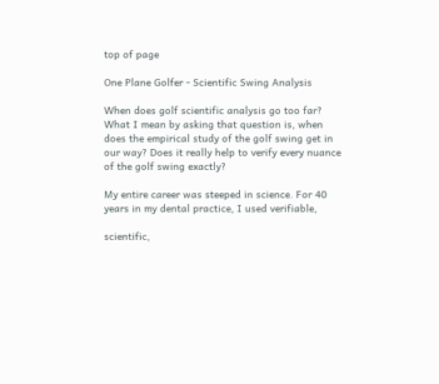top of page

One Plane Golfer - Scientific Swing Analysis

When does golf scientific analysis go too far? What I mean by asking that question is, when does the empirical study of the golf swing get in our way? Does it really help to verify every nuance of the golf swing exactly?

My entire career was steeped in science. For 40 years in my dental practice, I used verifiable,

scientific,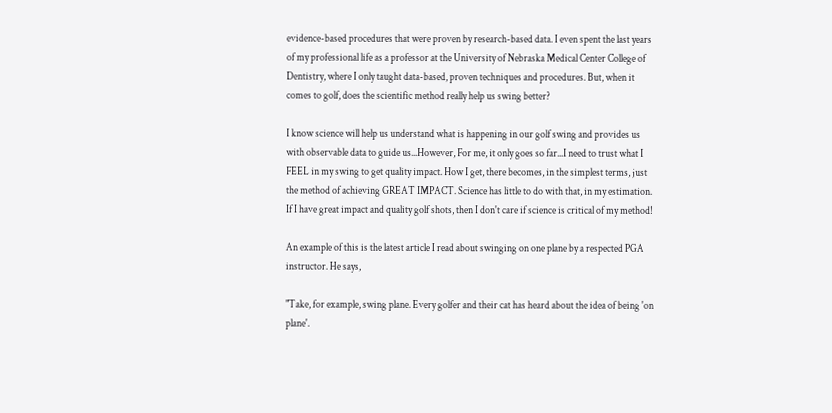evidence-based procedures that were proven by research-based data. I even spent the last years of my professional life as a professor at the University of Nebraska Medical Center College of Dentistry, where I only taught data-based, proven techniques and procedures. But, when it comes to golf, does the scientific method really help us swing better?

I know science will help us understand what is happening in our golf swing and provides us with observable data to guide us...However, For me, it only goes so far...I need to trust what I FEEL in my swing to get quality impact. How I get, there becomes, in the simplest terms, just the method of achieving GREAT IMPACT. Science has little to do with that, in my estimation. If I have great impact and quality golf shots, then I don't care if science is critical of my method!

An example of this is the latest article I read about swinging on one plane by a respected PGA instructor. He says,

"Take, for example, swing plane. Every golfer and their cat has heard about the idea of being 'on plane'.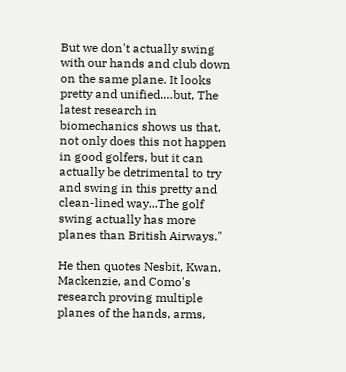But we don't actually swing with our hands and club down on the same plane. It looks pretty and unified.…but, The latest research in biomechanics shows us that, not only does this not happen in good golfers, but it can actually be detrimental to try and swing in this pretty and clean-lined way...The golf swing actually has more planes than British Airways."

He then quotes Nesbit, Kwan, Mackenzie, and Como's research proving multiple planes of the hands, arms,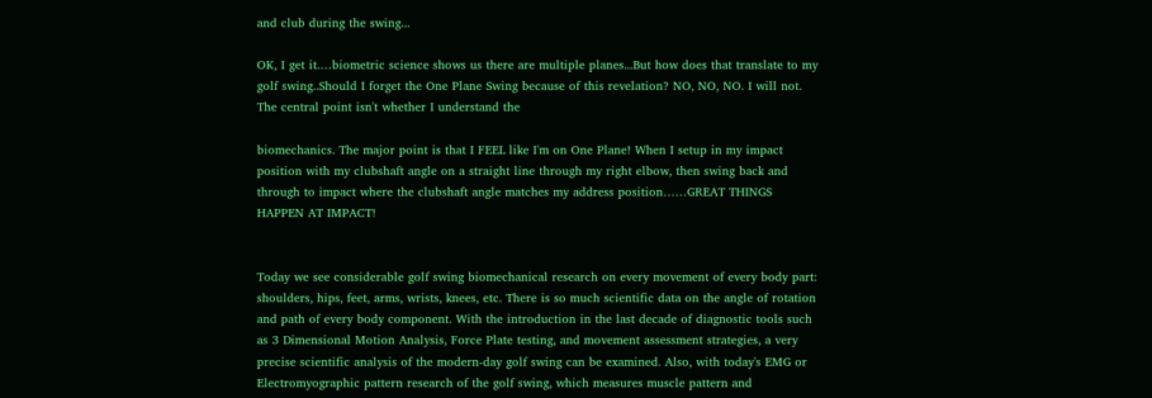and club during the swing...

OK, I get it.…biometric science shows us there are multiple planes...But how does that translate to my golf swing..Should I forget the One Plane Swing because of this revelation? NO, NO, NO. I will not. The central point isn't whether I understand the

biomechanics. The major point is that I FEEL like I'm on One Plane! When I setup in my impact position with my clubshaft angle on a straight line through my right elbow, then swing back and through to impact where the clubshaft angle matches my address position……GREAT THINGS HAPPEN AT IMPACT!


Today we see considerable golf swing biomechanical research on every movement of every body part: shoulders, hips, feet, arms, wrists, knees, etc. There is so much scientific data on the angle of rotation and path of every body component. With the introduction in the last decade of diagnostic tools such as 3 Dimensional Motion Analysis, Force Plate testing, and movement assessment strategies, a very precise scientific analysis of the modern-day golf swing can be examined. Also, with today's EMG or Electromyographic pattern research of the golf swing, which measures muscle pattern and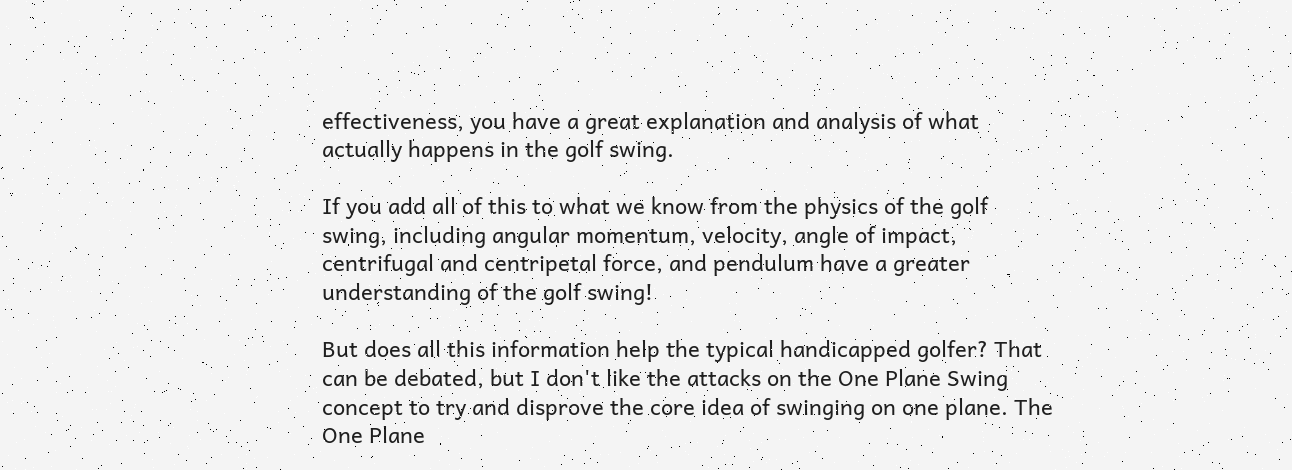effectiveness, you have a great explanation and analysis of what actually happens in the golf swing.

If you add all of this to what we know from the physics of the golf swing, including angular momentum, velocity, angle of impact, centrifugal and centripetal force, and pendulum have a greater understanding of the golf swing!

But does all this information help the typical handicapped golfer? That can be debated, but I don't like the attacks on the One Plane Swing concept to try and disprove the core idea of swinging on one plane. The One Plane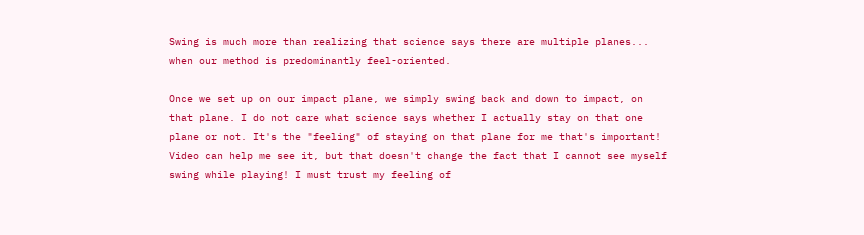Swing is much more than realizing that science says there are multiple planes... when our method is predominantly feel-oriented.

Once we set up on our impact plane, we simply swing back and down to impact, on that plane. I do not care what science says whether I actually stay on that one plane or not. It's the "feeling" of staying on that plane for me that's important! Video can help me see it, but that doesn't change the fact that I cannot see myself swing while playing! I must trust my feeling of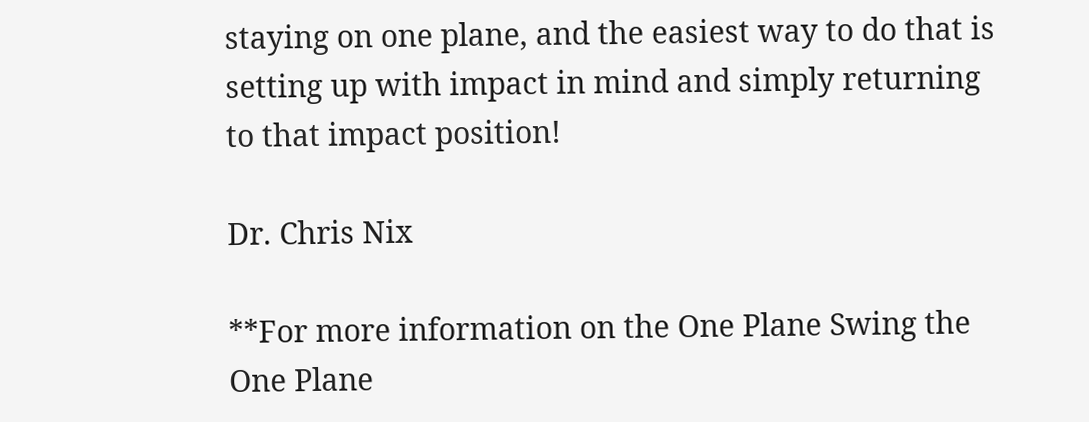staying on one plane, and the easiest way to do that is setting up with impact in mind and simply returning to that impact position!

Dr. Chris Nix

**For more information on the One Plane Swing the One Plane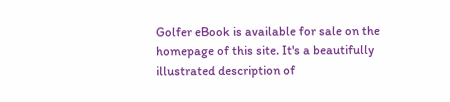Golfer eBook is available for sale on the homepage of this site. It's a beautifully illustrated description of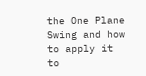the One Plane Swing and how to apply it to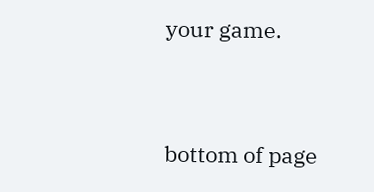your game.


bottom of page